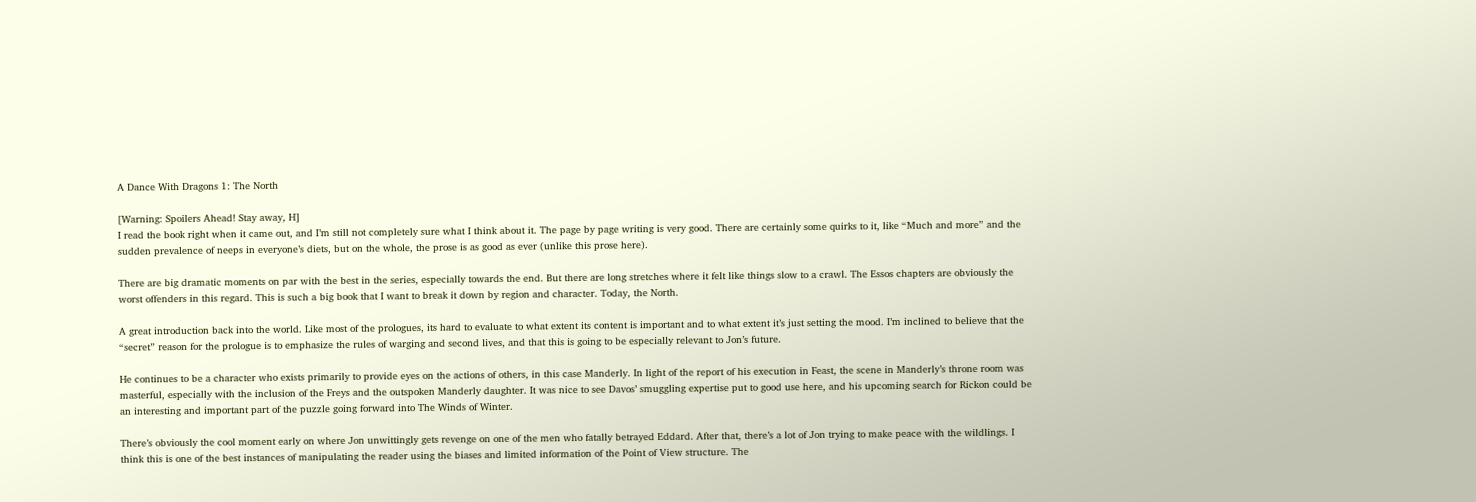A Dance With Dragons 1: The North

[Warning: Spoilers Ahead! Stay away, H]
I read the book right when it came out, and I’m still not completely sure what I think about it. The page by page writing is very good. There are certainly some quirks to it, like “Much and more” and the sudden prevalence of neeps in everyone’s diets, but on the whole, the prose is as good as ever (unlike this prose here).

There are big dramatic moments on par with the best in the series, especially towards the end. But there are long stretches where it felt like things slow to a crawl. The Essos chapters are obviously the worst offenders in this regard. This is such a big book that I want to break it down by region and character. Today, the North.

A great introduction back into the world. Like most of the prologues, its hard to evaluate to what extent its content is important and to what extent it’s just setting the mood. I’m inclined to believe that the “secret” reason for the prologue is to emphasize the rules of warging and second lives, and that this is going to be especially relevant to Jon’s future.

He continues to be a character who exists primarily to provide eyes on the actions of others, in this case Manderly. In light of the report of his execution in Feast, the scene in Manderly’s throne room was masterful, especially with the inclusion of the Freys and the outspoken Manderly daughter. It was nice to see Davos’ smuggling expertise put to good use here, and his upcoming search for Rickon could be an interesting and important part of the puzzle going forward into The Winds of Winter.

There’s obviously the cool moment early on where Jon unwittingly gets revenge on one of the men who fatally betrayed Eddard. After that, there’s a lot of Jon trying to make peace with the wildlings. I think this is one of the best instances of manipulating the reader using the biases and limited information of the Point of View structure. The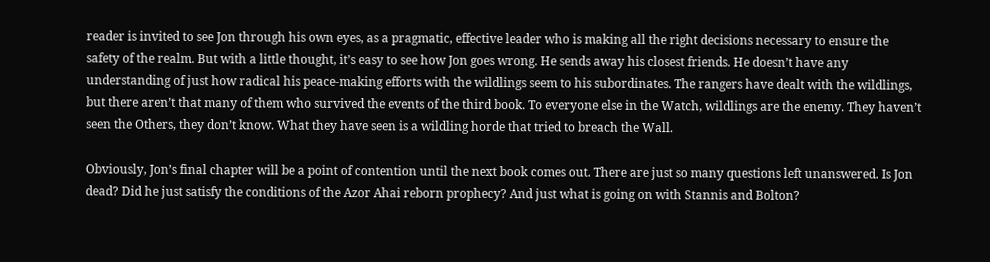reader is invited to see Jon through his own eyes, as a pragmatic, effective leader who is making all the right decisions necessary to ensure the safety of the realm. But with a little thought, it’s easy to see how Jon goes wrong. He sends away his closest friends. He doesn’t have any understanding of just how radical his peace-making efforts with the wildlings seem to his subordinates. The rangers have dealt with the wildlings, but there aren’t that many of them who survived the events of the third book. To everyone else in the Watch, wildlings are the enemy. They haven’t seen the Others, they don’t know. What they have seen is a wildling horde that tried to breach the Wall.

Obviously, Jon’s final chapter will be a point of contention until the next book comes out. There are just so many questions left unanswered. Is Jon dead? Did he just satisfy the conditions of the Azor Ahai reborn prophecy? And just what is going on with Stannis and Bolton?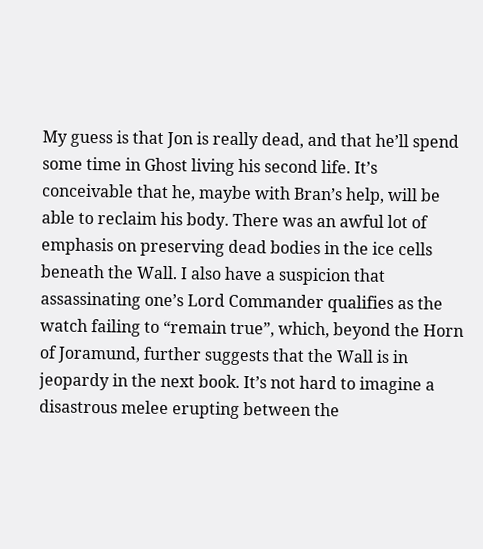My guess is that Jon is really dead, and that he’ll spend some time in Ghost living his second life. It’s conceivable that he, maybe with Bran’s help, will be able to reclaim his body. There was an awful lot of emphasis on preserving dead bodies in the ice cells beneath the Wall. I also have a suspicion that assassinating one’s Lord Commander qualifies as the watch failing to “remain true”, which, beyond the Horn of Joramund, further suggests that the Wall is in jeopardy in the next book. It’s not hard to imagine a disastrous melee erupting between the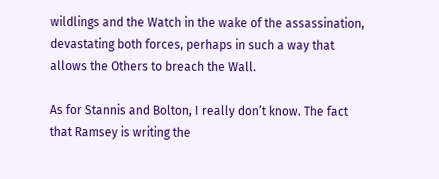wildlings and the Watch in the wake of the assassination, devastating both forces, perhaps in such a way that allows the Others to breach the Wall.

As for Stannis and Bolton, I really don’t know. The fact that Ramsey is writing the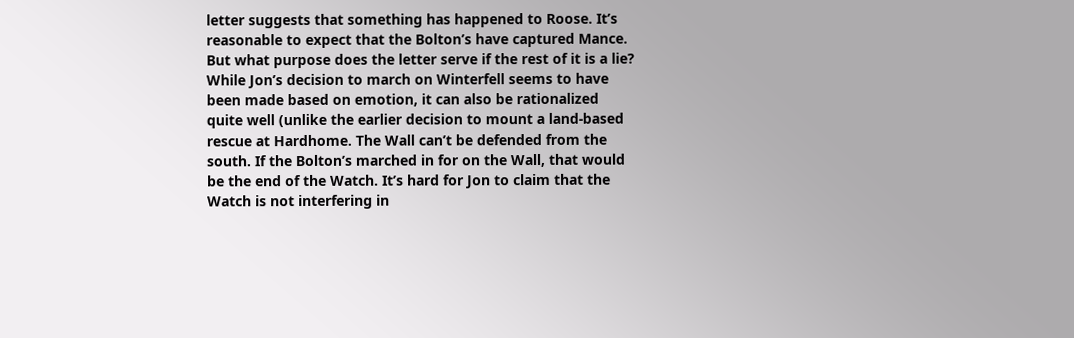letter suggests that something has happened to Roose. It’s reasonable to expect that the Bolton’s have captured Mance. But what purpose does the letter serve if the rest of it is a lie? While Jon’s decision to march on Winterfell seems to have been made based on emotion, it can also be rationalized quite well (unlike the earlier decision to mount a land-based rescue at Hardhome. The Wall can’t be defended from the south. If the Bolton’s marched in for on the Wall, that would be the end of the Watch. It’s hard for Jon to claim that the Watch is not interfering in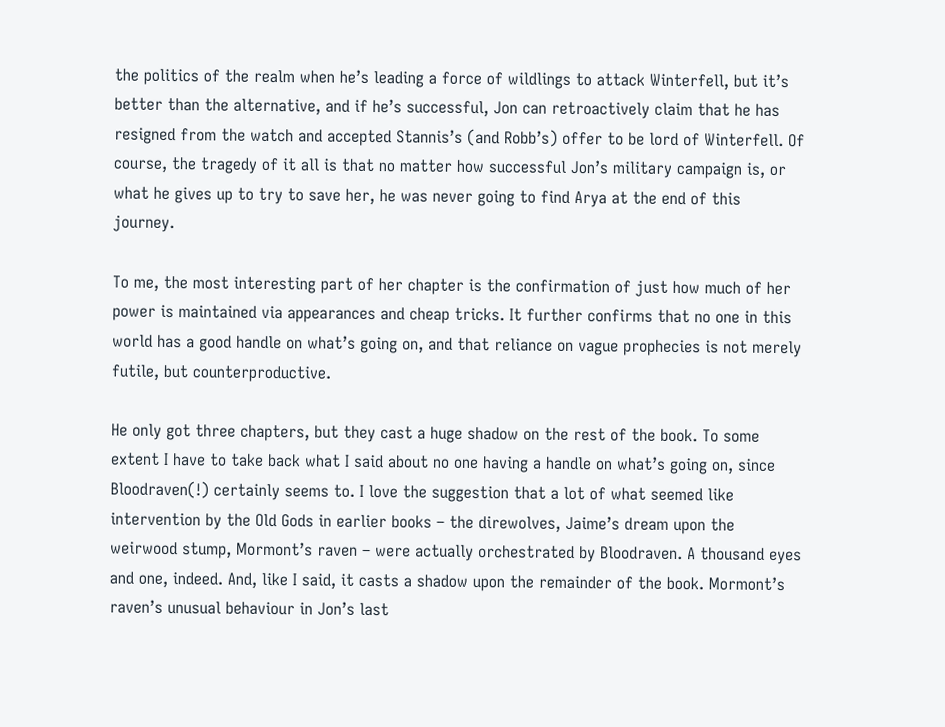the politics of the realm when he’s leading a force of wildlings to attack Winterfell, but it’s better than the alternative, and if he’s successful, Jon can retroactively claim that he has resigned from the watch and accepted Stannis’s (and Robb’s) offer to be lord of Winterfell. Of course, the tragedy of it all is that no matter how successful Jon’s military campaign is, or what he gives up to try to save her, he was never going to find Arya at the end of this journey.

To me, the most interesting part of her chapter is the confirmation of just how much of her power is maintained via appearances and cheap tricks. It further confirms that no one in this world has a good handle on what’s going on, and that reliance on vague prophecies is not merely futile, but counterproductive.

He only got three chapters, but they cast a huge shadow on the rest of the book. To some extent I have to take back what I said about no one having a handle on what’s going on, since Bloodraven(!) certainly seems to. I love the suggestion that a lot of what seemed like intervention by the Old Gods in earlier books – the direwolves, Jaime’s dream upon the weirwood stump, Mormont’s raven – were actually orchestrated by Bloodraven. A thousand eyes and one, indeed. And, like I said, it casts a shadow upon the remainder of the book. Mormont’s raven’s unusual behaviour in Jon’s last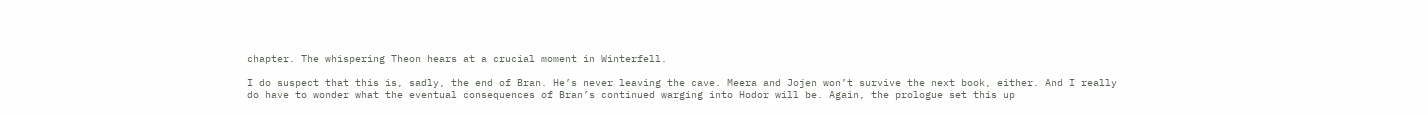chapter. The whispering Theon hears at a crucial moment in Winterfell.

I do suspect that this is, sadly, the end of Bran. He’s never leaving the cave. Meera and Jojen won’t survive the next book, either. And I really do have to wonder what the eventual consequences of Bran’s continued warging into Hodor will be. Again, the prologue set this up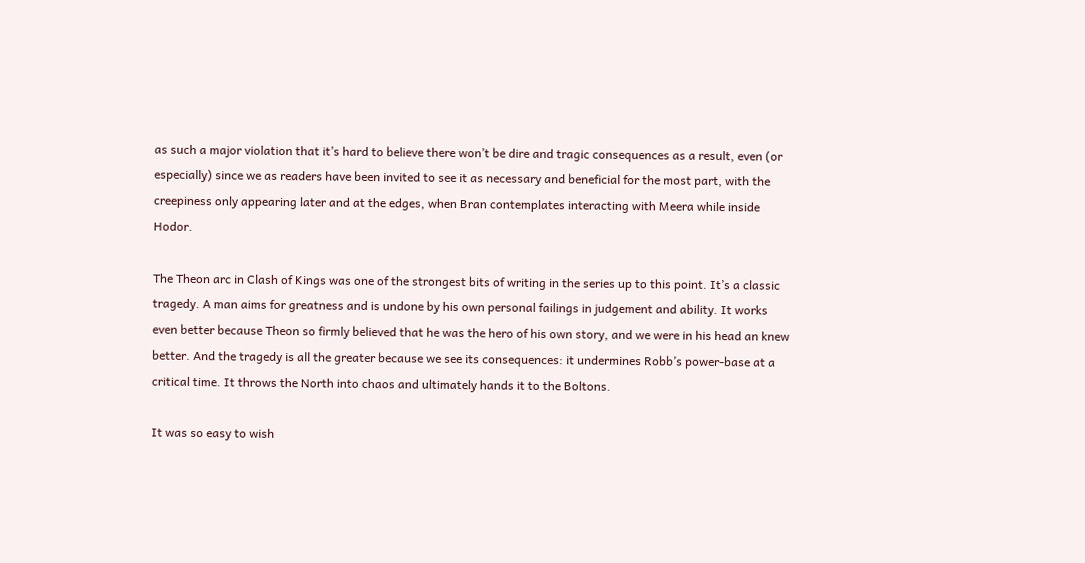as such a major violation that it’s hard to believe there won’t be dire and tragic consequences as a result, even (or especially) since we as readers have been invited to see it as necessary and beneficial for the most part, with the creepiness only appearing later and at the edges, when Bran contemplates interacting with Meera while inside Hodor.

The Theon arc in Clash of Kings was one of the strongest bits of writing in the series up to this point. It’s a classic tragedy. A man aims for greatness and is undone by his own personal failings in judgement and ability. It works even better because Theon so firmly believed that he was the hero of his own story, and we were in his head an knew better. And the tragedy is all the greater because we see its consequences: it undermines Robb’s power-base at a critical time. It throws the North into chaos and ultimately hands it to the Boltons.

It was so easy to wish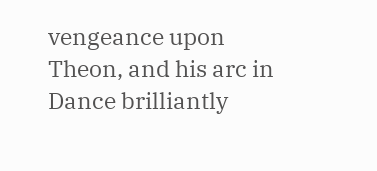vengeance upon Theon, and his arc in Dance brilliantly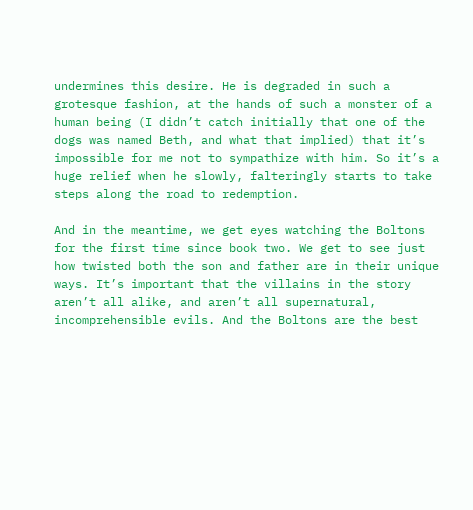undermines this desire. He is degraded in such a grotesque fashion, at the hands of such a monster of a human being (I didn’t catch initially that one of the dogs was named Beth, and what that implied) that it’s impossible for me not to sympathize with him. So it’s a huge relief when he slowly, falteringly starts to take steps along the road to redemption.

And in the meantime, we get eyes watching the Boltons for the first time since book two. We get to see just how twisted both the son and father are in their unique ways. It’s important that the villains in the story aren’t all alike, and aren’t all supernatural, incomprehensible evils. And the Boltons are the best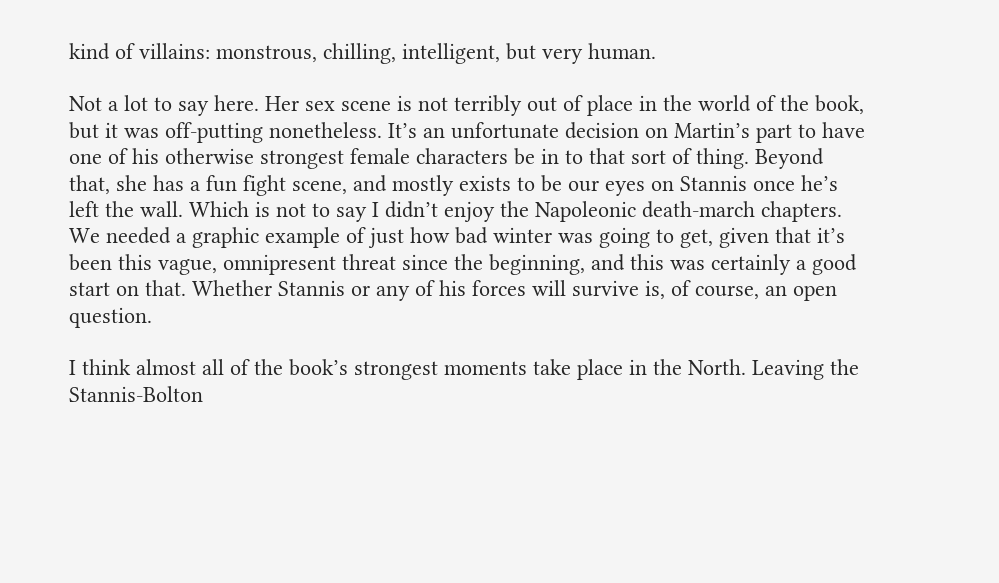kind of villains: monstrous, chilling, intelligent, but very human.

Not a lot to say here. Her sex scene is not terribly out of place in the world of the book, but it was off-putting nonetheless. It’s an unfortunate decision on Martin’s part to have one of his otherwise strongest female characters be in to that sort of thing. Beyond that, she has a fun fight scene, and mostly exists to be our eyes on Stannis once he’s left the wall. Which is not to say I didn’t enjoy the Napoleonic death-march chapters. We needed a graphic example of just how bad winter was going to get, given that it’s been this vague, omnipresent threat since the beginning, and this was certainly a good start on that. Whether Stannis or any of his forces will survive is, of course, an open question.

I think almost all of the book’s strongest moments take place in the North. Leaving the Stannis-Bolton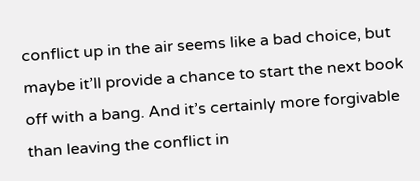conflict up in the air seems like a bad choice, but maybe it’ll provide a chance to start the next book off with a bang. And it’s certainly more forgivable than leaving the conflict in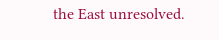the East unresolved.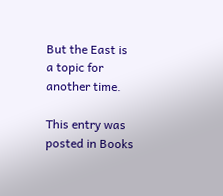But the East is a topic for another time.

This entry was posted in Books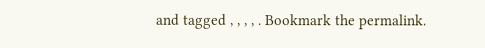and tagged , , , , . Bookmark the permalink.